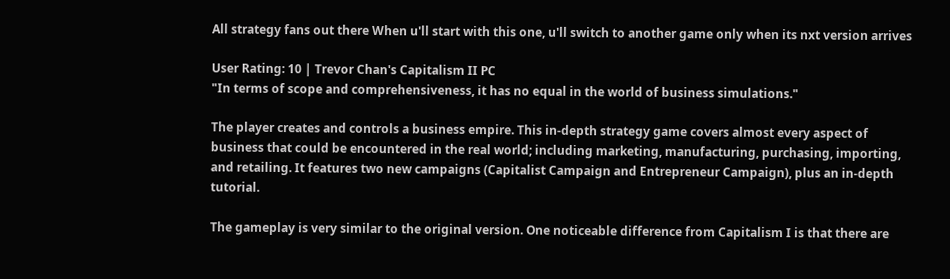All strategy fans out there When u'll start with this one, u'll switch to another game only when its nxt version arrives

User Rating: 10 | Trevor Chan's Capitalism II PC
"In terms of scope and comprehensiveness, it has no equal in the world of business simulations."

The player creates and controls a business empire. This in-depth strategy game covers almost every aspect of business that could be encountered in the real world; including marketing, manufacturing, purchasing, importing, and retailing. It features two new campaigns (Capitalist Campaign and Entrepreneur Campaign), plus an in-depth tutorial.

The gameplay is very similar to the original version. One noticeable difference from Capitalism I is that there are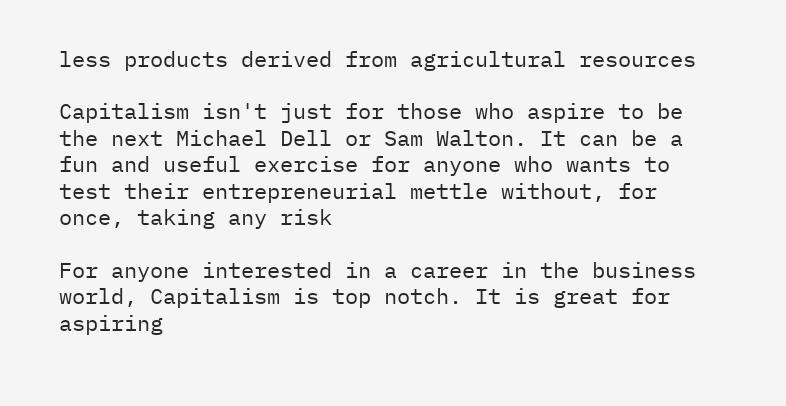less products derived from agricultural resources

Capitalism isn't just for those who aspire to be the next Michael Dell or Sam Walton. It can be a fun and useful exercise for anyone who wants to test their entrepreneurial mettle without, for once, taking any risk

For anyone interested in a career in the business world, Capitalism is top notch. It is great for aspiring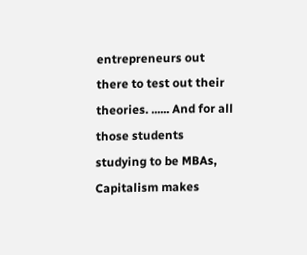entrepreneurs out there to test out their theories. ...... And for all those students studying to be MBAs, Capitalism makes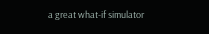a great what-if simulator